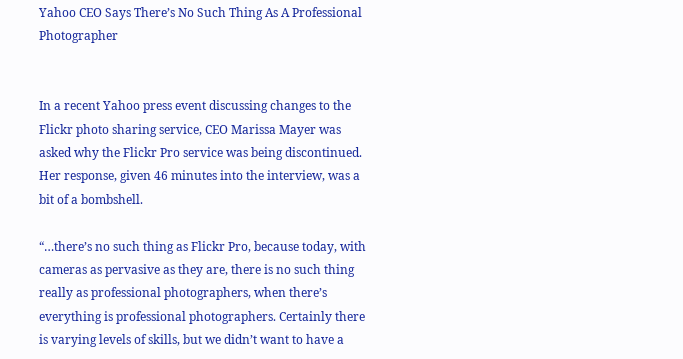Yahoo CEO Says There’s No Such Thing As A Professional Photographer


In a recent Yahoo press event discussing changes to the Flickr photo sharing service, CEO Marissa Mayer was asked why the Flickr Pro service was being discontinued. Her response, given 46 minutes into the interview, was a bit of a bombshell.

“…there’s no such thing as Flickr Pro, because today, with cameras as pervasive as they are, there is no such thing really as professional photographers, when there’s everything is professional photographers. Certainly there is varying levels of skills, but we didn’t want to have a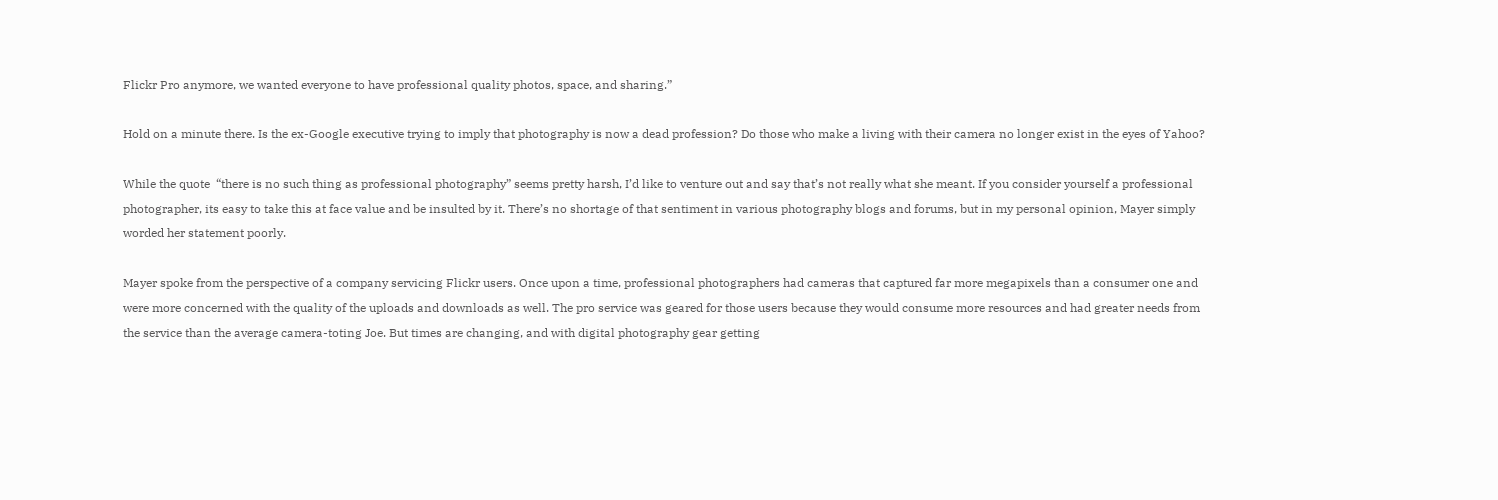Flickr Pro anymore, we wanted everyone to have professional quality photos, space, and sharing.”

Hold on a minute there. Is the ex-Google executive trying to imply that photography is now a dead profession? Do those who make a living with their camera no longer exist in the eyes of Yahoo?

While the quote  “there is no such thing as professional photography” seems pretty harsh, I’d like to venture out and say that’s not really what she meant. If you consider yourself a professional photographer, its easy to take this at face value and be insulted by it. There’s no shortage of that sentiment in various photography blogs and forums, but in my personal opinion, Mayer simply worded her statement poorly.

Mayer spoke from the perspective of a company servicing Flickr users. Once upon a time, professional photographers had cameras that captured far more megapixels than a consumer one and were more concerned with the quality of the uploads and downloads as well. The pro service was geared for those users because they would consume more resources and had greater needs from the service than the average camera-toting Joe. But times are changing, and with digital photography gear getting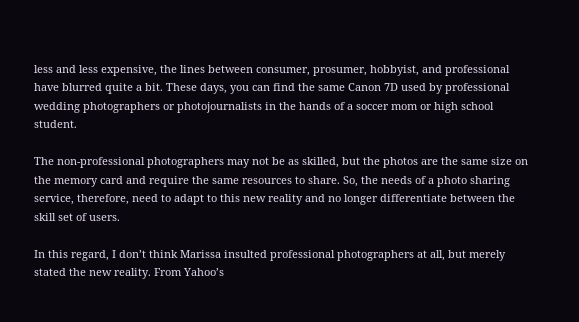less and less expensive, the lines between consumer, prosumer, hobbyist, and professional have blurred quite a bit. These days, you can find the same Canon 7D used by professional wedding photographers or photojournalists in the hands of a soccer mom or high school student.

The non-professional photographers may not be as skilled, but the photos are the same size on the memory card and require the same resources to share. So, the needs of a photo sharing service, therefore, need to adapt to this new reality and no longer differentiate between the skill set of users.

In this regard, I don’t think Marissa insulted professional photographers at all, but merely stated the new reality. From Yahoo’s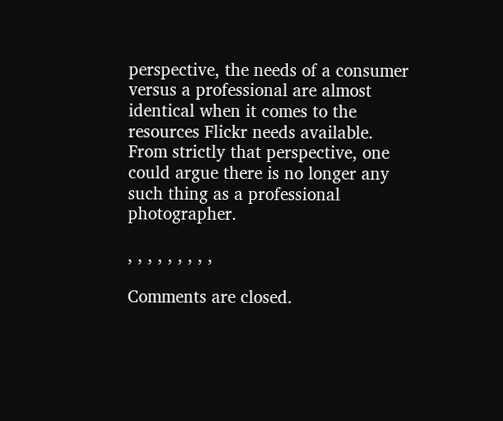perspective, the needs of a consumer versus a professional are almost identical when it comes to the resources Flickr needs available. From strictly that perspective, one could argue there is no longer any such thing as a professional photographer.

, , , , , , , , ,

Comments are closed.